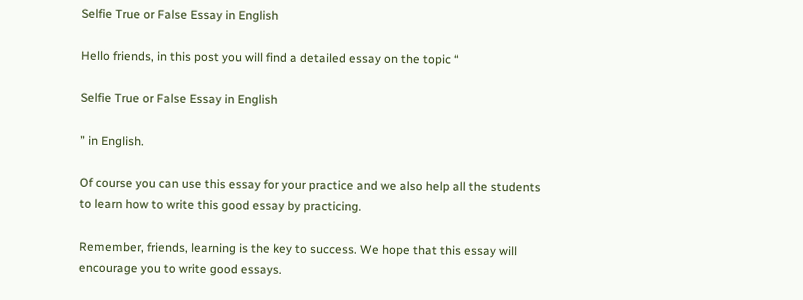Selfie True or False Essay in English

Hello friends, in this post you will find a detailed essay on the topic “

Selfie True or False Essay in English

” in English.

Of course you can use this essay for your practice and we also help all the students to learn how to write this good essay by practicing.

Remember, friends, learning is the key to success. We hope that this essay will encourage you to write good essays.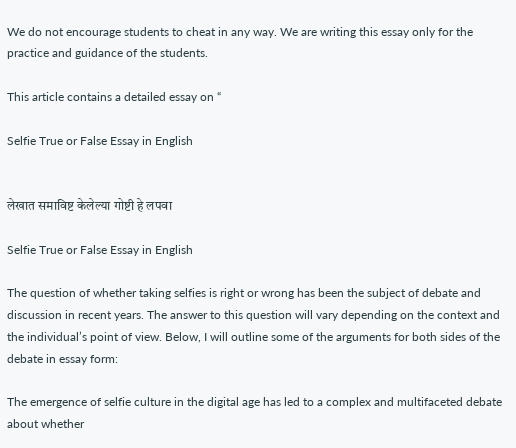We do not encourage students to cheat in any way. We are writing this essay only for the practice and guidance of the students.

This article contains a detailed essay on “

Selfie True or False Essay in English


लेखात समाविष्ट केलेल्या गोष्टी हे लपवा

Selfie True or False Essay in English

The question of whether taking selfies is right or wrong has been the subject of debate and discussion in recent years. The answer to this question will vary depending on the context and the individual’s point of view. Below, I will outline some of the arguments for both sides of the debate in essay form:

The emergence of selfie culture in the digital age has led to a complex and multifaceted debate about whether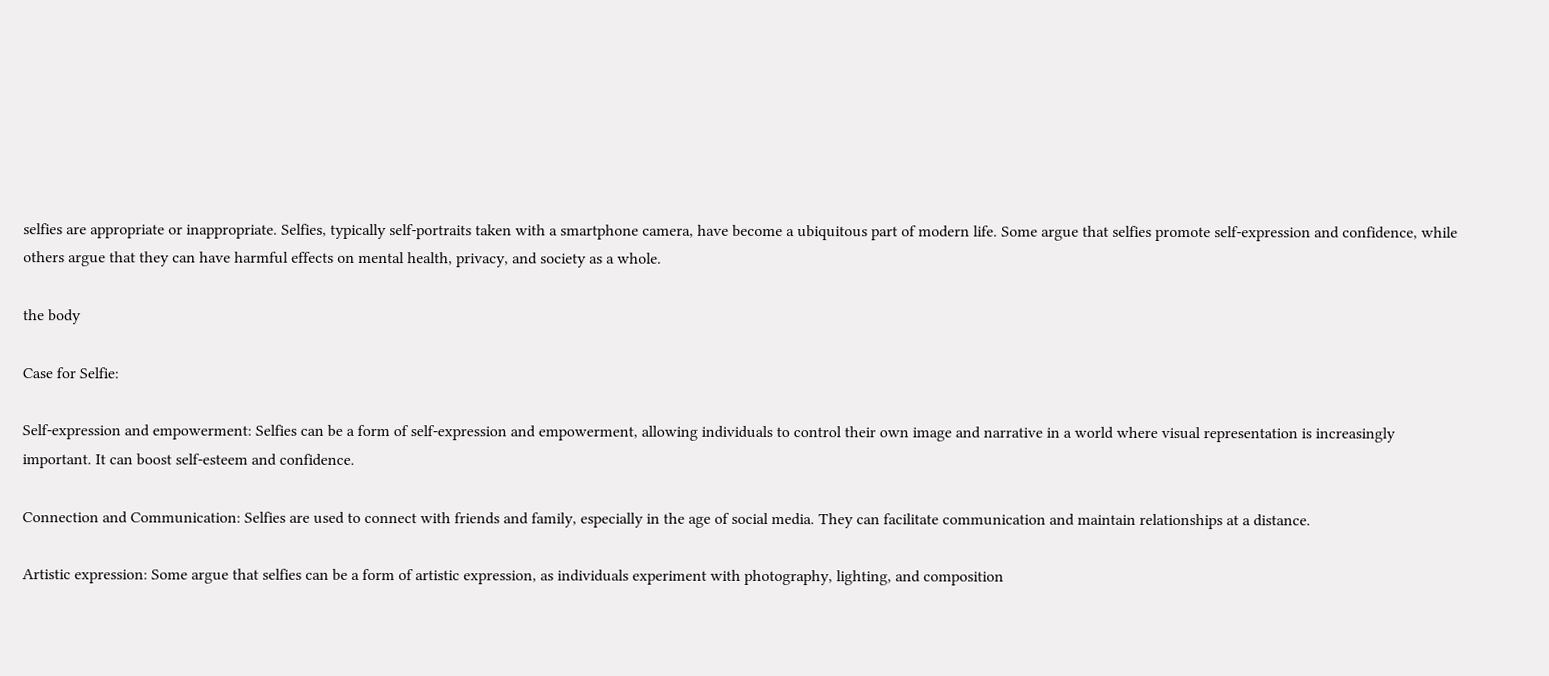selfies are appropriate or inappropriate. Selfies, typically self-portraits taken with a smartphone camera, have become a ubiquitous part of modern life. Some argue that selfies promote self-expression and confidence, while others argue that they can have harmful effects on mental health, privacy, and society as a whole.

the body

Case for Selfie:

Self-expression and empowerment: Selfies can be a form of self-expression and empowerment, allowing individuals to control their own image and narrative in a world where visual representation is increasingly important. It can boost self-esteem and confidence.

Connection and Communication: Selfies are used to connect with friends and family, especially in the age of social media. They can facilitate communication and maintain relationships at a distance.

Artistic expression: Some argue that selfies can be a form of artistic expression, as individuals experiment with photography, lighting, and composition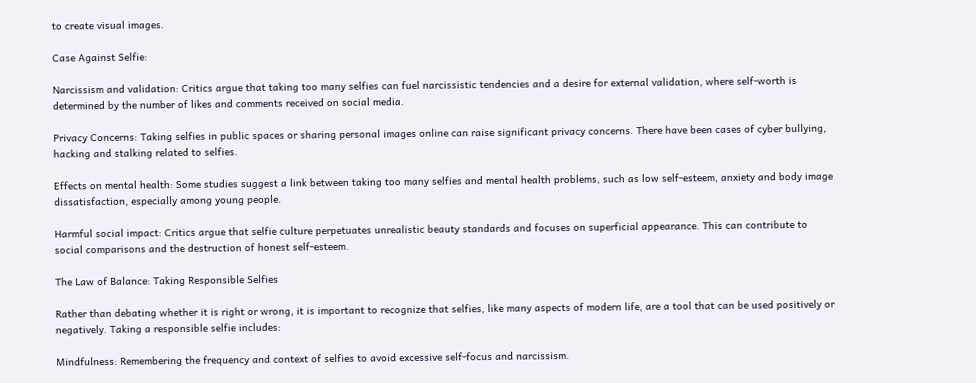to create visual images.

Case Against Selfie:

Narcissism and validation: Critics argue that taking too many selfies can fuel narcissistic tendencies and a desire for external validation, where self-worth is determined by the number of likes and comments received on social media.

Privacy Concerns: Taking selfies in public spaces or sharing personal images online can raise significant privacy concerns. There have been cases of cyber bullying, hacking and stalking related to selfies.

Effects on mental health: Some studies suggest a link between taking too many selfies and mental health problems, such as low self-esteem, anxiety and body image dissatisfaction, especially among young people.

Harmful social impact: Critics argue that selfie culture perpetuates unrealistic beauty standards and focuses on superficial appearance. This can contribute to social comparisons and the destruction of honest self-esteem.

The Law of Balance: Taking Responsible Selfies

Rather than debating whether it is right or wrong, it is important to recognize that selfies, like many aspects of modern life, are a tool that can be used positively or negatively. Taking a responsible selfie includes:

Mindfulness: Remembering the frequency and context of selfies to avoid excessive self-focus and narcissism.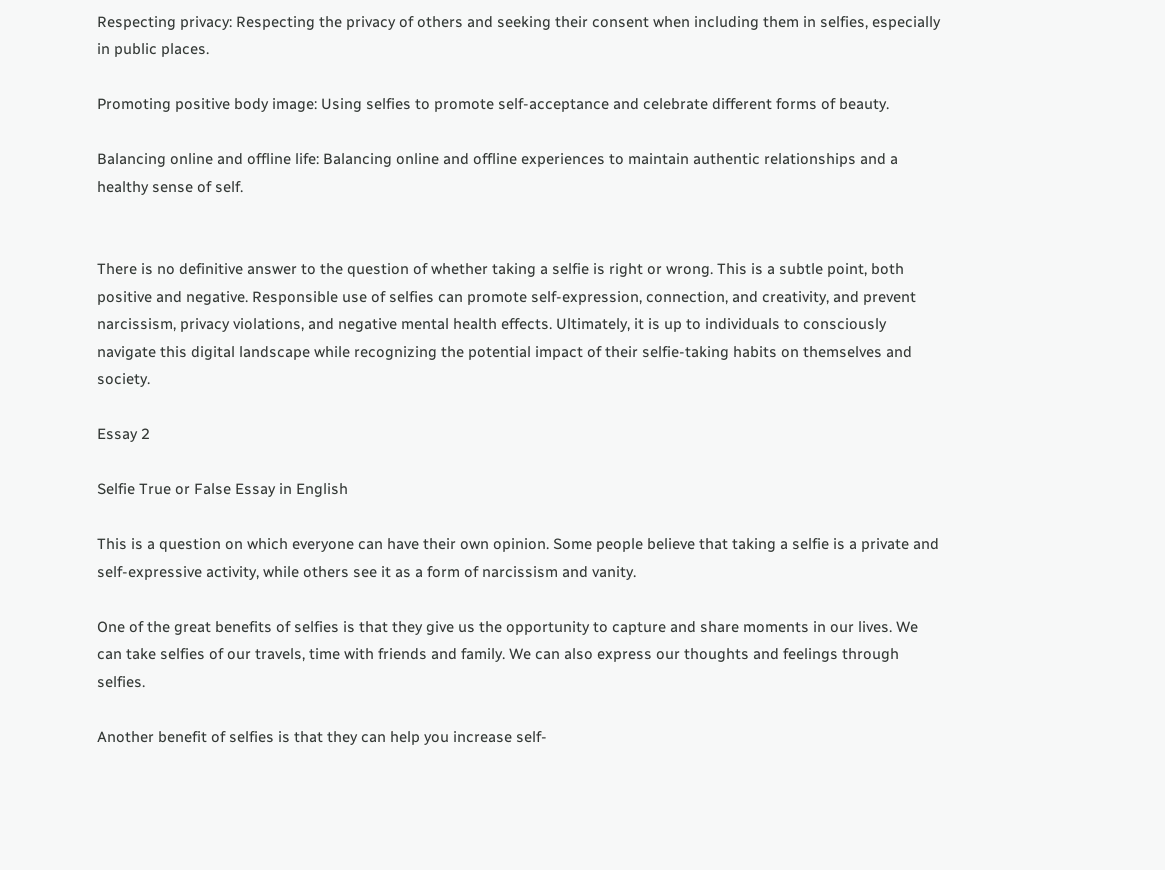Respecting privacy: Respecting the privacy of others and seeking their consent when including them in selfies, especially in public places.

Promoting positive body image: Using selfies to promote self-acceptance and celebrate different forms of beauty.

Balancing online and offline life: Balancing online and offline experiences to maintain authentic relationships and a healthy sense of self.


There is no definitive answer to the question of whether taking a selfie is right or wrong. This is a subtle point, both positive and negative. Responsible use of selfies can promote self-expression, connection, and creativity, and prevent narcissism, privacy violations, and negative mental health effects. Ultimately, it is up to individuals to consciously navigate this digital landscape while recognizing the potential impact of their selfie-taking habits on themselves and society.

Essay 2

Selfie True or False Essay in English

This is a question on which everyone can have their own opinion. Some people believe that taking a selfie is a private and self-expressive activity, while others see it as a form of narcissism and vanity.

One of the great benefits of selfies is that they give us the opportunity to capture and share moments in our lives. We can take selfies of our travels, time with friends and family. We can also express our thoughts and feelings through selfies.

Another benefit of selfies is that they can help you increase self-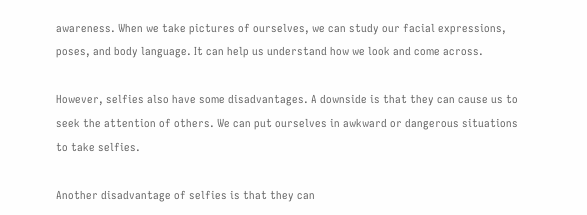awareness. When we take pictures of ourselves, we can study our facial expressions, poses, and body language. It can help us understand how we look and come across.

However, selfies also have some disadvantages. A downside is that they can cause us to seek the attention of others. We can put ourselves in awkward or dangerous situations to take selfies.

Another disadvantage of selfies is that they can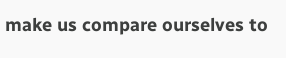make us compare ourselves to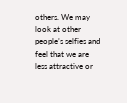others. We may look at other people’s selfies and feel that we are less attractive or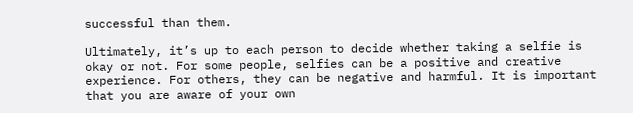successful than them.

Ultimately, it’s up to each person to decide whether taking a selfie is okay or not. For some people, selfies can be a positive and creative experience. For others, they can be negative and harmful. It is important that you are aware of your own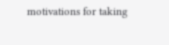motivations for taking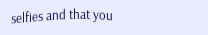selfies and that you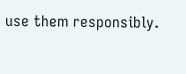use them responsibly.